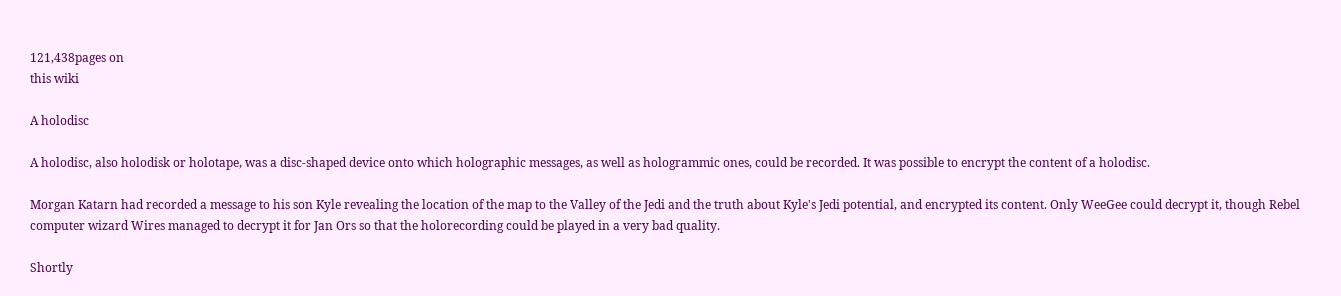121,438pages on
this wiki

A holodisc

A holodisc, also holodisk or holotape, was a disc-shaped device onto which holographic messages, as well as hologrammic ones, could be recorded. It was possible to encrypt the content of a holodisc.

Morgan Katarn had recorded a message to his son Kyle revealing the location of the map to the Valley of the Jedi and the truth about Kyle's Jedi potential, and encrypted its content. Only WeeGee could decrypt it, though Rebel computer wizard Wires managed to decrypt it for Jan Ors so that the holorecording could be played in a very bad quality.

Shortly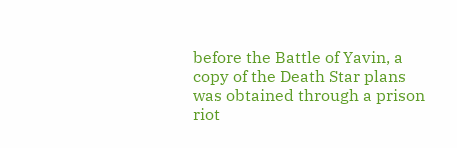before the Battle of Yavin, a copy of the Death Star plans was obtained through a prison riot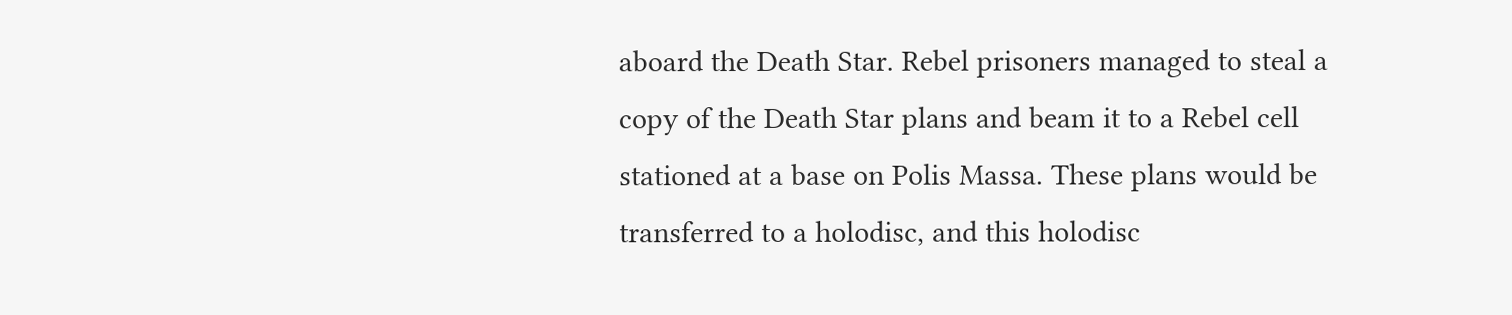aboard the Death Star. Rebel prisoners managed to steal a copy of the Death Star plans and beam it to a Rebel cell stationed at a base on Polis Massa. These plans would be transferred to a holodisc, and this holodisc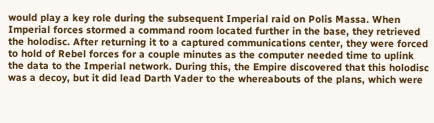would play a key role during the subsequent Imperial raid on Polis Massa. When Imperial forces stormed a command room located further in the base, they retrieved the holodisc. After returning it to a captured communications center, they were forced to hold of Rebel forces for a couple minutes as the computer needed time to uplink the data to the Imperial network. During this, the Empire discovered that this holodisc was a decoy, but it did lead Darth Vader to the whereabouts of the plans, which were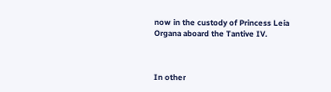now in the custody of Princess Leia Organa aboard the Tantive IV.



In other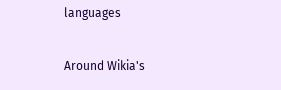languages

Around Wikia's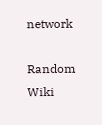network

Random Wiki